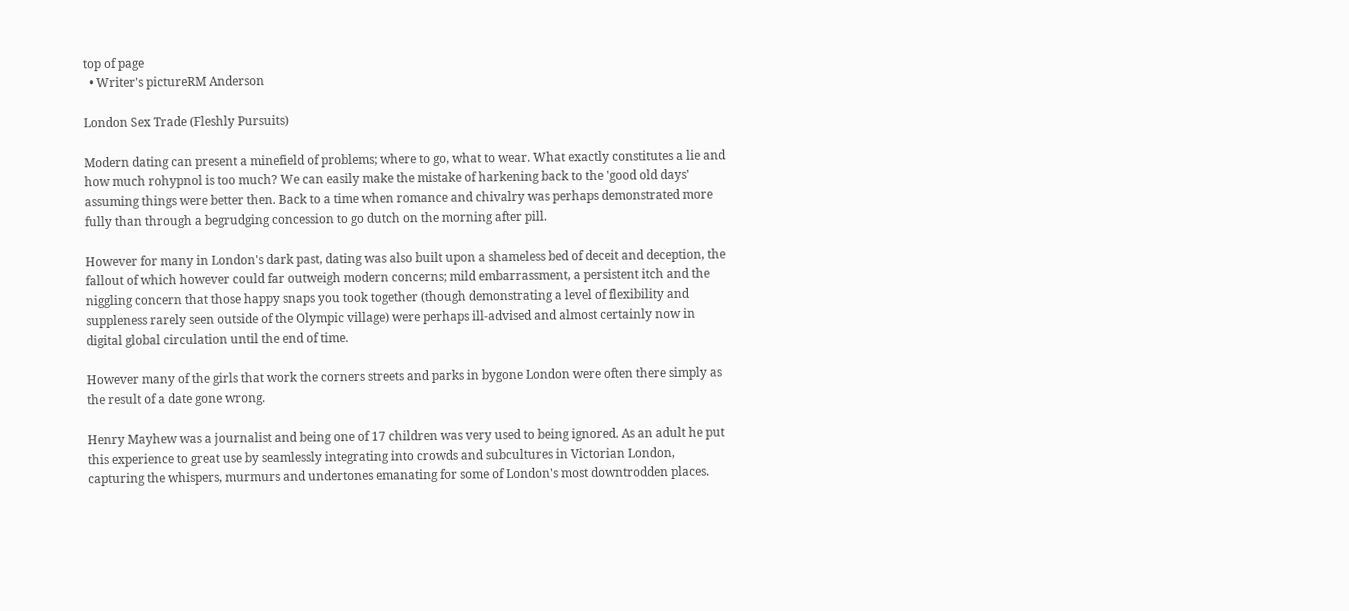top of page
  • Writer's pictureRM Anderson

London Sex Trade (Fleshly Pursuits)

Modern dating can present a minefield of problems; where to go, what to wear. What exactly constitutes a lie and how much rohypnol is too much? We can easily make the mistake of harkening back to the 'good old days' assuming things were better then. Back to a time when romance and chivalry was perhaps demonstrated more fully than through a begrudging concession to go dutch on the morning after pill.

However for many in London's dark past, dating was also built upon a shameless bed of deceit and deception, the fallout of which however could far outweigh modern concerns; mild embarrassment, a persistent itch and the niggling concern that those happy snaps you took together (though demonstrating a level of flexibility and suppleness rarely seen outside of the Olympic village) were perhaps ill-advised and almost certainly now in digital global circulation until the end of time.

However many of the girls that work the corners streets and parks in bygone London were often there simply as the result of a date gone wrong.

Henry Mayhew was a journalist and being one of 17 children was very used to being ignored. As an adult he put this experience to great use by seamlessly integrating into crowds and subcultures in Victorian London, capturing the whispers, murmurs and undertones emanating for some of London's most downtrodden places.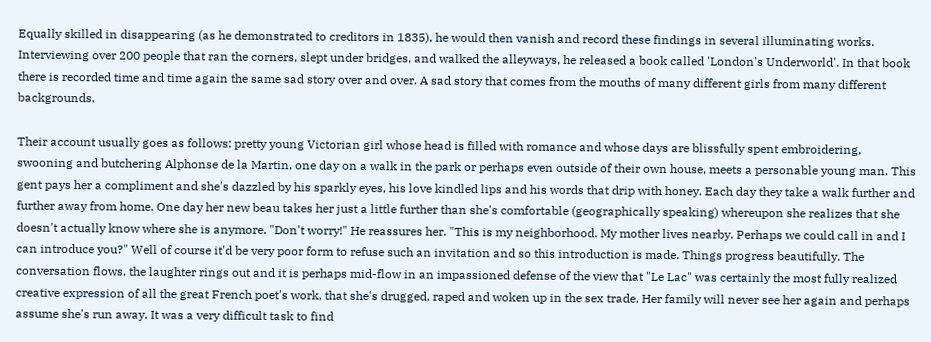Equally skilled in disappearing (as he demonstrated to creditors in 1835), he would then vanish and record these findings in several illuminating works. Interviewing over 200 people that ran the corners, slept under bridges, and walked the alleyways, he released a book called 'London's Underworld'. In that book there is recorded time and time again the same sad story over and over. A sad story that comes from the mouths of many different girls from many different backgrounds.

Their account usually goes as follows: pretty young Victorian girl whose head is filled with romance and whose days are blissfully spent embroidering, swooning and butchering Alphonse de la Martin, one day on a walk in the park or perhaps even outside of their own house, meets a personable young man. This gent pays her a compliment and she's dazzled by his sparkly eyes, his love kindled lips and his words that drip with honey. Each day they take a walk further and further away from home. One day her new beau takes her just a little further than she's comfortable (geographically speaking) whereupon she realizes that she doesn't actually know where she is anymore. "Don't worry!" He reassures her. "This is my neighborhood. My mother lives nearby. Perhaps we could call in and I can introduce you?" Well of course it'd be very poor form to refuse such an invitation and so this introduction is made. Things progress beautifully. The conversation flows, the laughter rings out and it is perhaps mid-flow in an impassioned defense of the view that "Le Lac" was certainly the most fully realized creative expression of all the great French poet's work, that she's drugged, raped and woken up in the sex trade. Her family will never see her again and perhaps assume she's run away. It was a very difficult task to find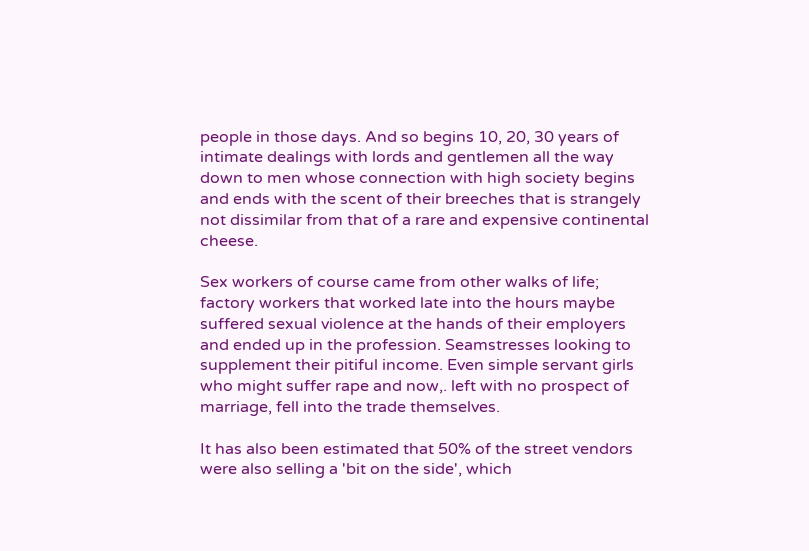people in those days. And so begins 10, 20, 30 years of intimate dealings with lords and gentlemen all the way down to men whose connection with high society begins and ends with the scent of their breeches that is strangely not dissimilar from that of a rare and expensive continental cheese.

Sex workers of course came from other walks of life; factory workers that worked late into the hours maybe suffered sexual violence at the hands of their employers and ended up in the profession. Seamstresses looking to supplement their pitiful income. Even simple servant girls who might suffer rape and now,. left with no prospect of marriage, fell into the trade themselves.

It has also been estimated that 50% of the street vendors were also selling a 'bit on the side', which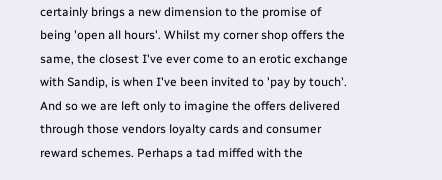certainly brings a new dimension to the promise of being 'open all hours'. Whilst my corner shop offers the same, the closest I've ever come to an erotic exchange with Sandip, is when I've been invited to 'pay by touch'. And so we are left only to imagine the offers delivered through those vendors loyalty cards and consumer reward schemes. Perhaps a tad miffed with the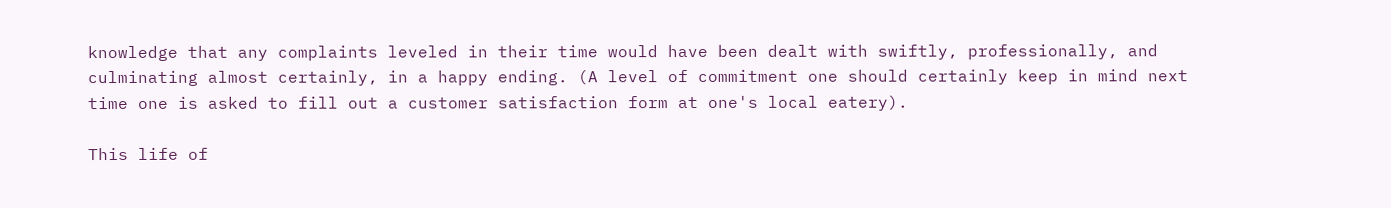knowledge that any complaints leveled in their time would have been dealt with swiftly, professionally, and culminating almost certainly, in a happy ending. (A level of commitment one should certainly keep in mind next time one is asked to fill out a customer satisfaction form at one's local eatery).

This life of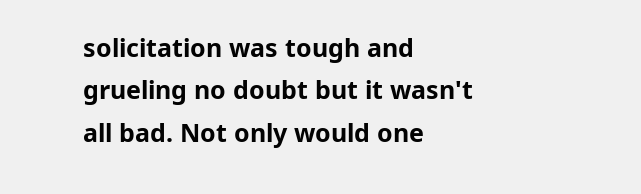solicitation was tough and grueling no doubt but it wasn't all bad. Not only would one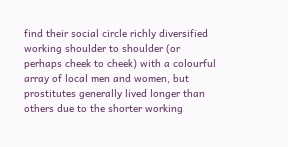find their social circle richly diversified working shoulder to shoulder (or perhaps cheek to cheek) with a colourful array of local men and women, but prostitutes generally lived longer than others due to the shorter working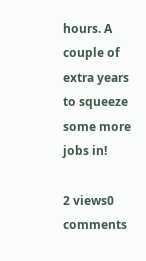hours. A couple of extra years to squeeze some more jobs in!

2 views0 comments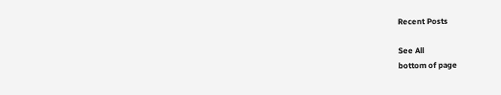Recent Posts

See All
bottom of page